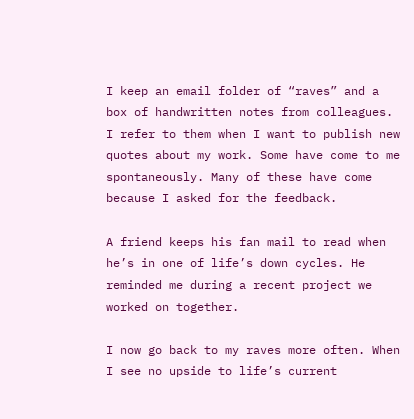I keep an email folder of “raves” and a box of handwritten notes from colleagues. I refer to them when I want to publish new quotes about my work. Some have come to me spontaneously. Many of these have come because I asked for the feedback.

A friend keeps his fan mail to read when he’s in one of life’s down cycles. He reminded me during a recent project we worked on together.

I now go back to my raves more often. When I see no upside to life’s current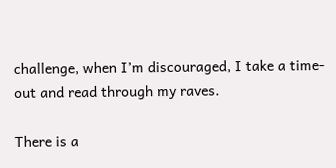challenge, when I’m discouraged, I take a time-out and read through my raves.

There is a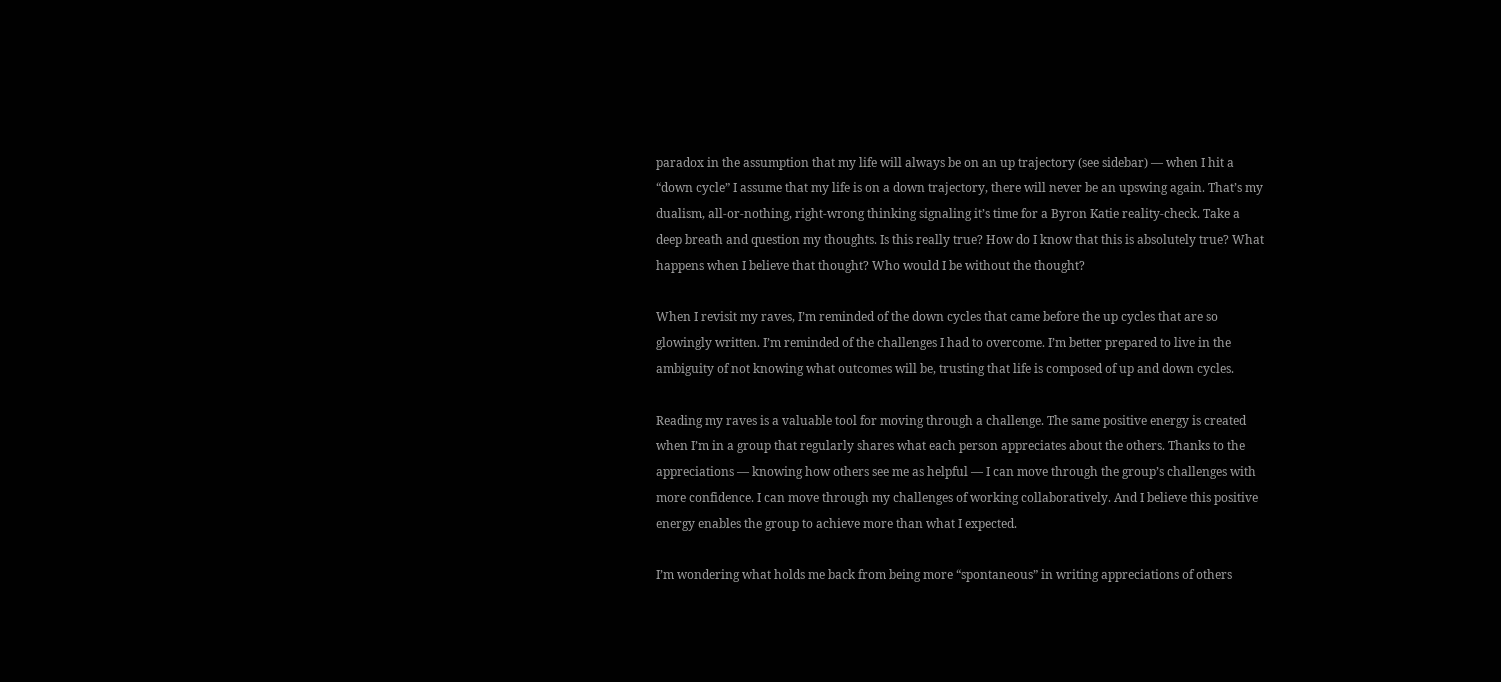paradox in the assumption that my life will always be on an up trajectory (see sidebar) — when I hit a “down cycle” I assume that my life is on a down trajectory, there will never be an upswing again. That’s my dualism, all-or-nothing, right-wrong thinking signaling it’s time for a Byron Katie reality-check. Take a deep breath and question my thoughts. Is this really true? How do I know that this is absolutely true? What happens when I believe that thought? Who would I be without the thought?

When I revisit my raves, I’m reminded of the down cycles that came before the up cycles that are so glowingly written. I’m reminded of the challenges I had to overcome. I’m better prepared to live in the ambiguity of not knowing what outcomes will be, trusting that life is composed of up and down cycles.

Reading my raves is a valuable tool for moving through a challenge. The same positive energy is created when I’m in a group that regularly shares what each person appreciates about the others. Thanks to the appreciations — knowing how others see me as helpful — I can move through the group’s challenges with more confidence. I can move through my challenges of working collaboratively. And I believe this positive energy enables the group to achieve more than what I expected.

I’m wondering what holds me back from being more “spontaneous” in writing appreciations of others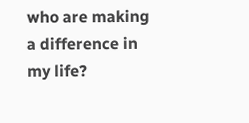who are making a difference in my life?